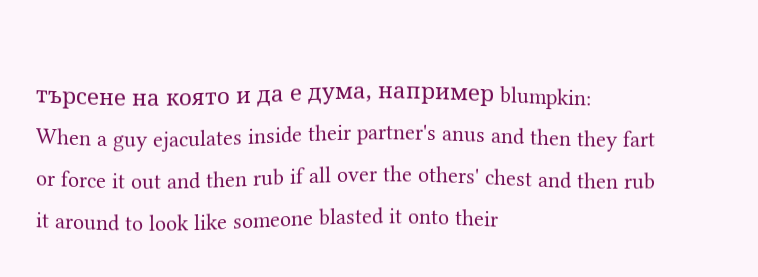търсене на която и да е дума, например blumpkin:
When a guy ejaculates inside their partner's anus and then they fart or force it out and then rub if all over the others' chest and then rub it around to look like someone blasted it onto their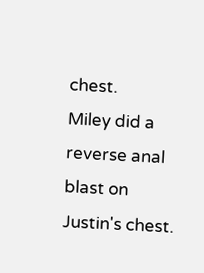chest.
Miley did a reverse anal blast on Justin's chest.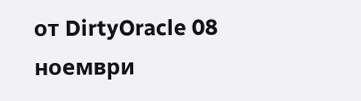от DirtyOracle 08 ноември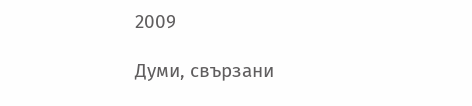2009

Думи, свързани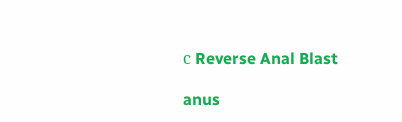с Reverse Anal Blast

anus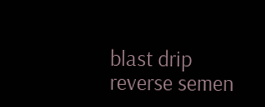blast drip reverse semen